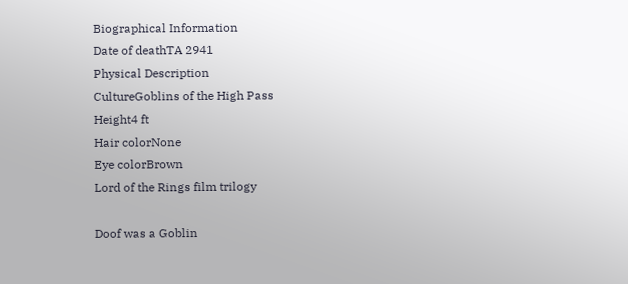Biographical Information
Date of deathTA 2941
Physical Description
CultureGoblins of the High Pass
Height4 ft
Hair colorNone
Eye colorBrown
Lord of the Rings film trilogy

Doof was a Goblin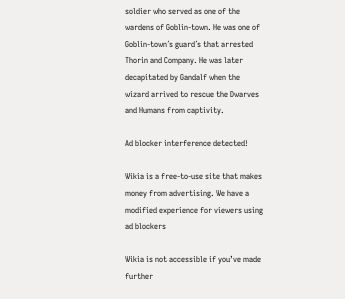soldier who served as one of the wardens of Goblin-town. He was one of Goblin-town´s guard´s that arrested Thorin and Company. He was later decapitated by Gandalf when the wizard arrived to rescue the Dwarves and Humans from captivity.

Ad blocker interference detected!

Wikia is a free-to-use site that makes money from advertising. We have a modified experience for viewers using ad blockers

Wikia is not accessible if you’ve made further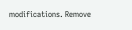modifications. Remove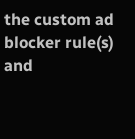the custom ad blocker rule(s) and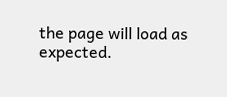the page will load as expected.